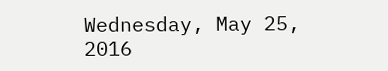Wednesday, May 25, 2016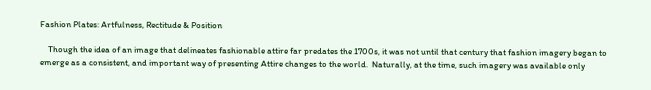Fashion Plates: Artfulness, Rectitude & Position

    Though the idea of an image that delineates fashionable attire far predates the 1700s, it was not until that century that fashion imagery began to emerge as a consistent, and important way of presenting Attire changes to the world.  Naturally, at the time, such imagery was available only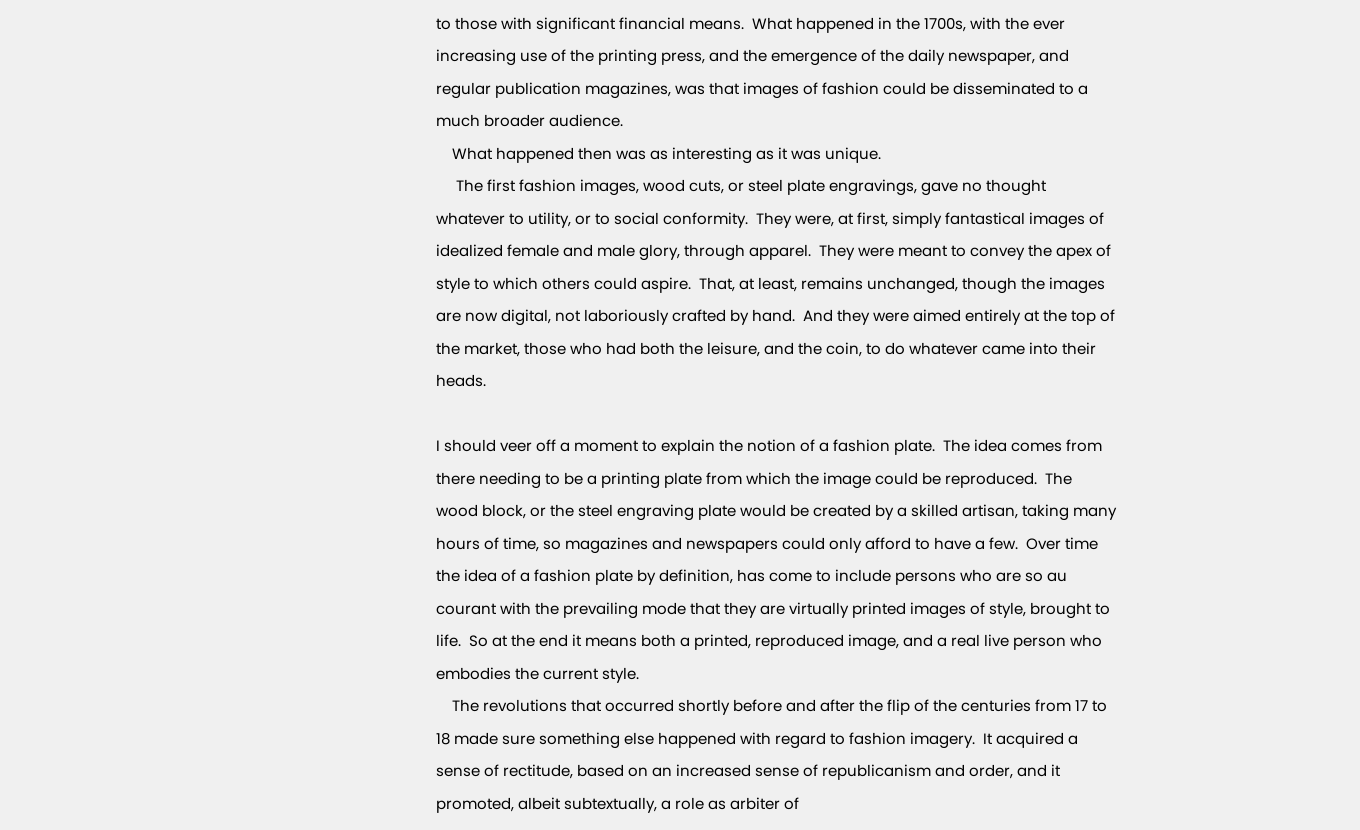to those with significant financial means.  What happened in the 1700s, with the ever increasing use of the printing press, and the emergence of the daily newspaper, and regular publication magazines, was that images of fashion could be disseminated to a much broader audience.
    What happened then was as interesting as it was unique.
     The first fashion images, wood cuts, or steel plate engravings, gave no thought whatever to utility, or to social conformity.  They were, at first, simply fantastical images of idealized female and male glory, through apparel.  They were meant to convey the apex of style to which others could aspire.  That, at least, remains unchanged, though the images are now digital, not laboriously crafted by hand.  And they were aimed entirely at the top of the market, those who had both the leisure, and the coin, to do whatever came into their heads.

I should veer off a moment to explain the notion of a fashion plate.  The idea comes from there needing to be a printing plate from which the image could be reproduced.  The wood block, or the steel engraving plate would be created by a skilled artisan, taking many hours of time, so magazines and newspapers could only afford to have a few.  Over time the idea of a fashion plate by definition, has come to include persons who are so au courant with the prevailing mode that they are virtually printed images of style, brought to life.  So at the end it means both a printed, reproduced image, and a real live person who embodies the current style.
    The revolutions that occurred shortly before and after the flip of the centuries from 17 to 18 made sure something else happened with regard to fashion imagery.  It acquired a sense of rectitude, based on an increased sense of republicanism and order, and it promoted, albeit subtextually, a role as arbiter of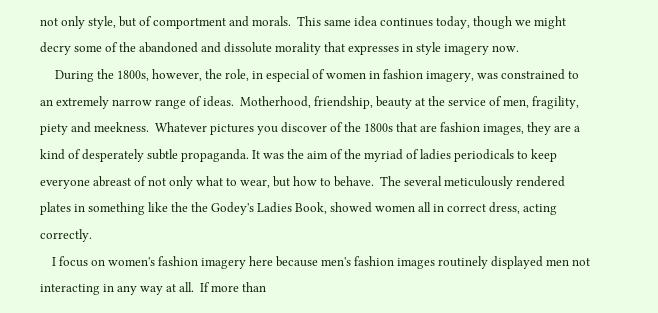not only style, but of comportment and morals.  This same idea continues today, though we might decry some of the abandoned and dissolute morality that expresses in style imagery now.
     During the 1800s, however, the role, in especial of women in fashion imagery, was constrained to an extremely narrow range of ideas.  Motherhood, friendship, beauty at the service of men, fragility, piety and meekness.  Whatever pictures you discover of the 1800s that are fashion images, they are a kind of desperately subtle propaganda. It was the aim of the myriad of ladies periodicals to keep everyone abreast of not only what to wear, but how to behave.  The several meticulously rendered plates in something like the the Godey's Ladies Book, showed women all in correct dress, acting correctly.
    I focus on women's fashion imagery here because men's fashion images routinely displayed men not interacting in any way at all.  If more than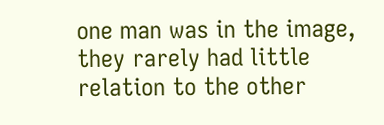one man was in the image, they rarely had little relation to the other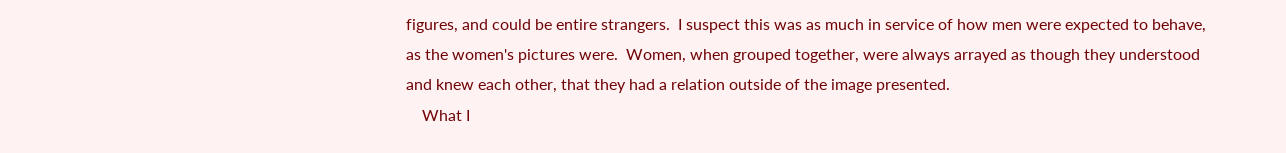figures, and could be entire strangers.  I suspect this was as much in service of how men were expected to behave, as the women's pictures were.  Women, when grouped together, were always arrayed as though they understood and knew each other, that they had a relation outside of the image presented.
    What I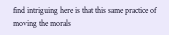find intriguing here is that this same practice of moving the morals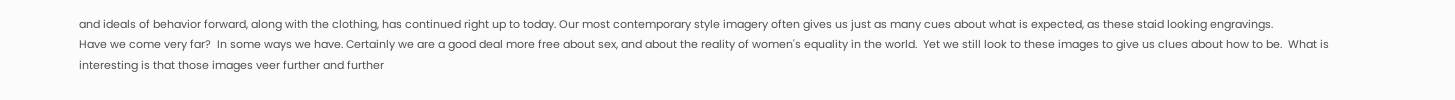and ideals of behavior forward, along with the clothing, has continued right up to today. Our most contemporary style imagery often gives us just as many cues about what is expected, as these staid looking engravings.
Have we come very far?  In some ways we have. Certainly we are a good deal more free about sex, and about the reality of women's equality in the world.  Yet we still look to these images to give us clues about how to be.  What is interesting is that those images veer further and further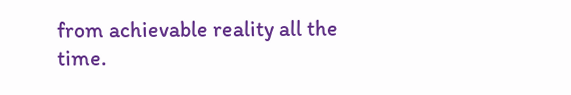from achievable reality all the time.